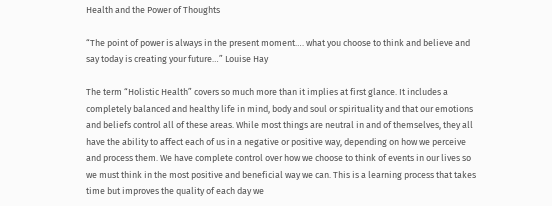Health and the Power of Thoughts

“The point of power is always in the present moment…. what you choose to think and believe and say today is creating your future…” Louise Hay

The term “Holistic Health” covers so much more than it implies at first glance. It includes a completely balanced and healthy life in mind, body and soul or spirituality and that our emotions and beliefs control all of these areas. While most things are neutral in and of themselves, they all have the ability to affect each of us in a negative or positive way, depending on how we perceive and process them. We have complete control over how we choose to think of events in our lives so we must think in the most positive and beneficial way we can. This is a learning process that takes time but improves the quality of each day we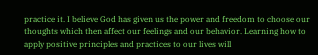practice it. I believe God has given us the power and freedom to choose our thoughts which then affect our feelings and our behavior. Learning how to apply positive principles and practices to our lives will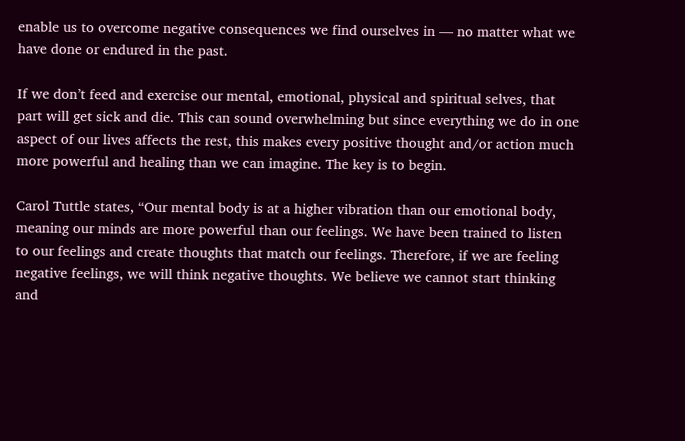enable us to overcome negative consequences we find ourselves in — no matter what we have done or endured in the past.

If we don’t feed and exercise our mental, emotional, physical and spiritual selves, that part will get sick and die. This can sound overwhelming but since everything we do in one aspect of our lives affects the rest, this makes every positive thought and/or action much more powerful and healing than we can imagine. The key is to begin.

Carol Tuttle states, “Our mental body is at a higher vibration than our emotional body, meaning our minds are more powerful than our feelings. We have been trained to listen to our feelings and create thoughts that match our feelings. Therefore, if we are feeling negative feelings, we will think negative thoughts. We believe we cannot start thinking and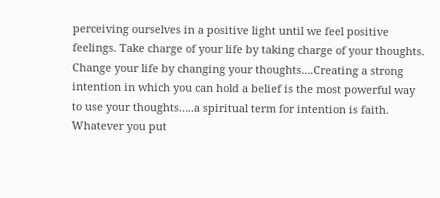perceiving ourselves in a positive light until we feel positive feelings. Take charge of your life by taking charge of your thoughts. Change your life by changing your thoughts….Creating a strong intention in which you can hold a belief is the most powerful way to use your thoughts…..a spiritual term for intention is faith. Whatever you put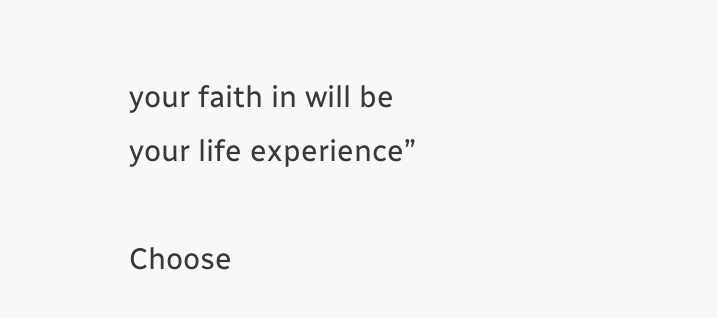your faith in will be your life experience”

Choose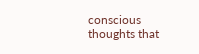conscious thoughts that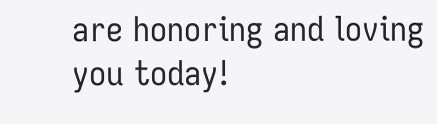are honoring and loving you today!